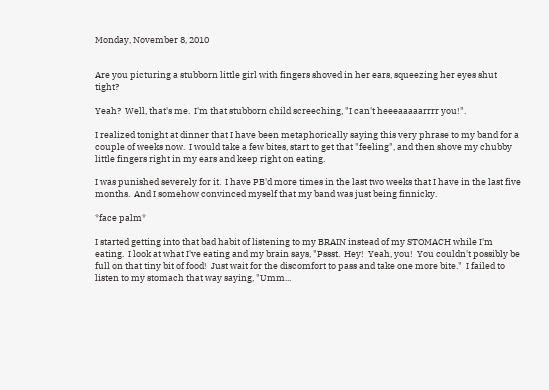Monday, November 8, 2010


Are you picturing a stubborn little girl with fingers shoved in her ears, squeezing her eyes shut tight?

Yeah?  Well, that's me.  I'm that stubborn child screeching, "I can't heeeaaaaarrrr you!".

I realized tonight at dinner that I have been metaphorically saying this very phrase to my band for a couple of weeks now.  I would take a few bites, start to get that "feeling", and then shove my chubby little fingers right in my ears and keep right on eating.

I was punished severely for it.  I have PB'd more times in the last two weeks that I have in the last five months.  And I somehow convinced myself that my band was just being finnicky.

*face palm*

I started getting into that bad habit of listening to my BRAIN instead of my STOMACH while I'm eating.  I look at what I've eating and my brain says, "Pssst.  Hey!  Yeah, you!  You couldn't possibly be full on that tiny bit of food!  Just wait for the discomfort to pass and take one more bite."  I failed to listen to my stomach that way saying, "Umm...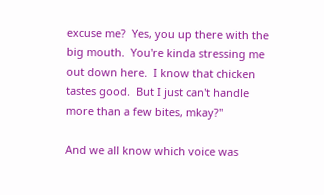excuse me?  Yes, you up there with the big mouth.  You're kinda stressing me out down here.  I know that chicken tastes good.  But I just can't handle more than a few bites, mkay?"

And we all know which voice was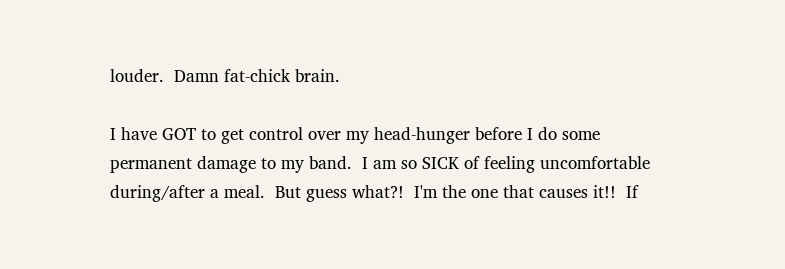louder.  Damn fat-chick brain.

I have GOT to get control over my head-hunger before I do some permanent damage to my band.  I am so SICK of feeling uncomfortable during/after a meal.  But guess what?!  I'm the one that causes it!!  If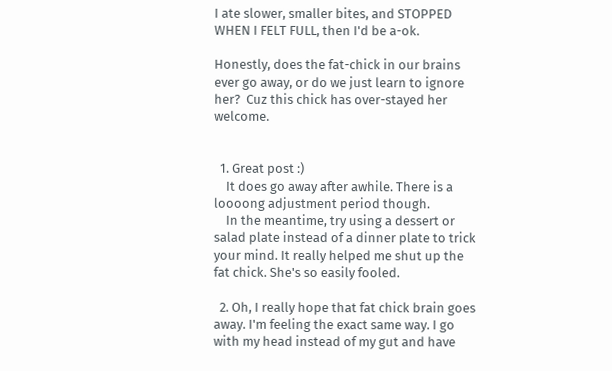I ate slower, smaller bites, and STOPPED WHEN I FELT FULL, then I'd be a-ok.

Honestly, does the fat-chick in our brains ever go away, or do we just learn to ignore her?  Cuz this chick has over-stayed her welcome.


  1. Great post :)
    It does go away after awhile. There is a loooong adjustment period though.
    In the meantime, try using a dessert or salad plate instead of a dinner plate to trick your mind. It really helped me shut up the fat chick. She's so easily fooled.

  2. Oh, I really hope that fat chick brain goes away. I'm feeling the exact same way. I go with my head instead of my gut and have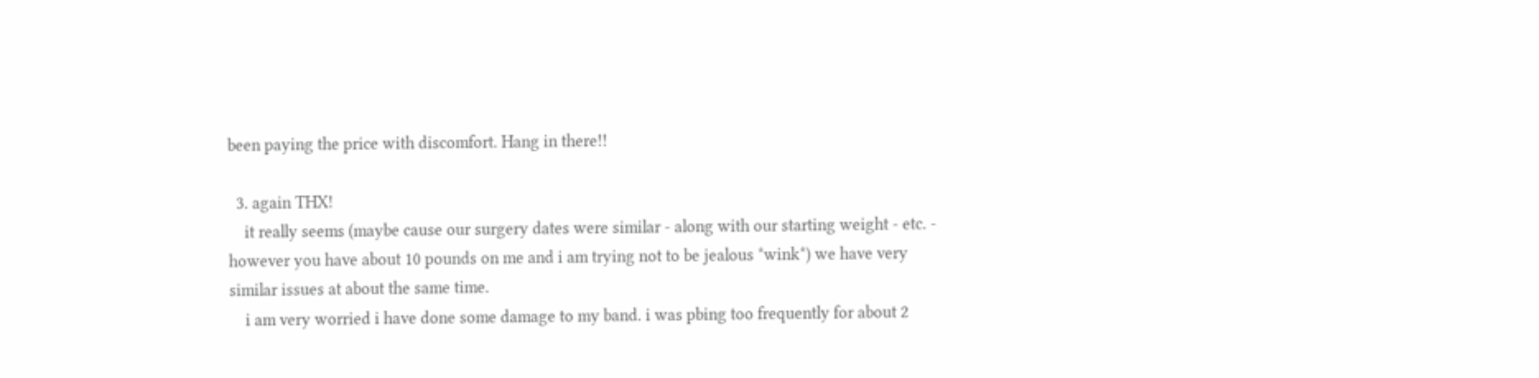been paying the price with discomfort. Hang in there!!

  3. again THX!
    it really seems (maybe cause our surgery dates were similar - along with our starting weight - etc. - however you have about 10 pounds on me and i am trying not to be jealous *wink*) we have very similar issues at about the same time.
    i am very worried i have done some damage to my band. i was pbing too frequently for about 2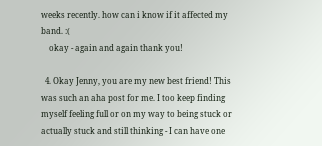weeks recently. how can i know if it affected my band. :(
    okay - again and again thank you!

  4. Okay Jenny, you are my new best friend! This was such an aha post for me. I too keep finding myself feeling full or on my way to being stuck or actually stuck and still thinking - I can have one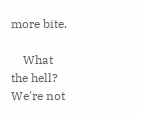more bite.

    What the hell? We're not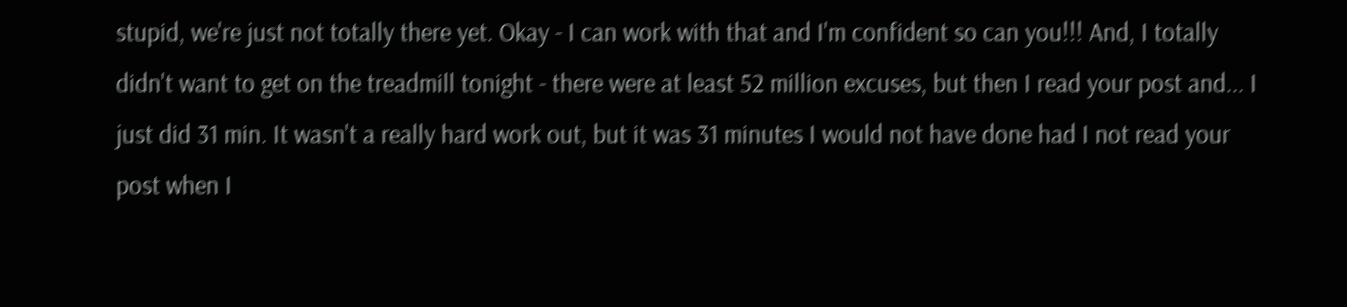stupid, we're just not totally there yet. Okay - I can work with that and I'm confident so can you!!! And, I totally didn't want to get on the treadmill tonight - there were at least 52 million excuses, but then I read your post and... I just did 31 min. It wasn't a really hard work out, but it was 31 minutes I would not have done had I not read your post when I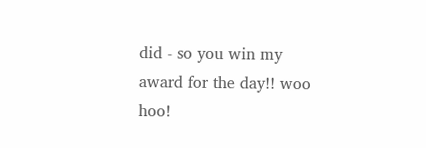did - so you win my award for the day!! woo hoo!